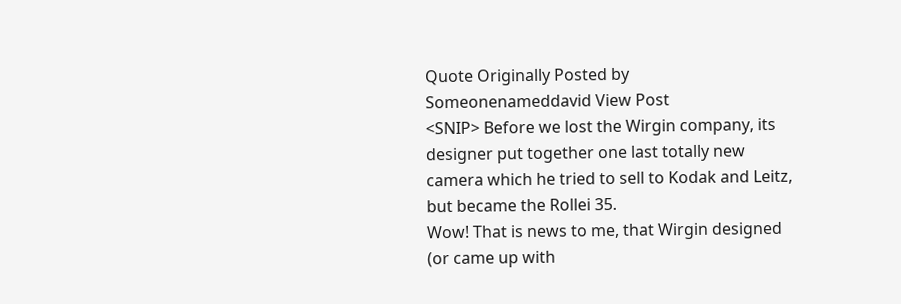Quote Originally Posted by Someonenameddavid View Post
<SNIP> Before we lost the Wirgin company, its designer put together one last totally new camera which he tried to sell to Kodak and Leitz, but became the Rollei 35.
Wow! That is news to me, that Wirgin designed (or came up with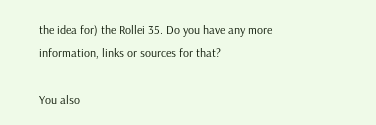the idea for) the Rollei 35. Do you have any more information, links or sources for that?

You also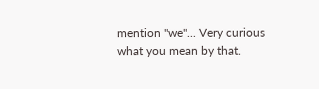mention "we"... Very curious what you mean by that.